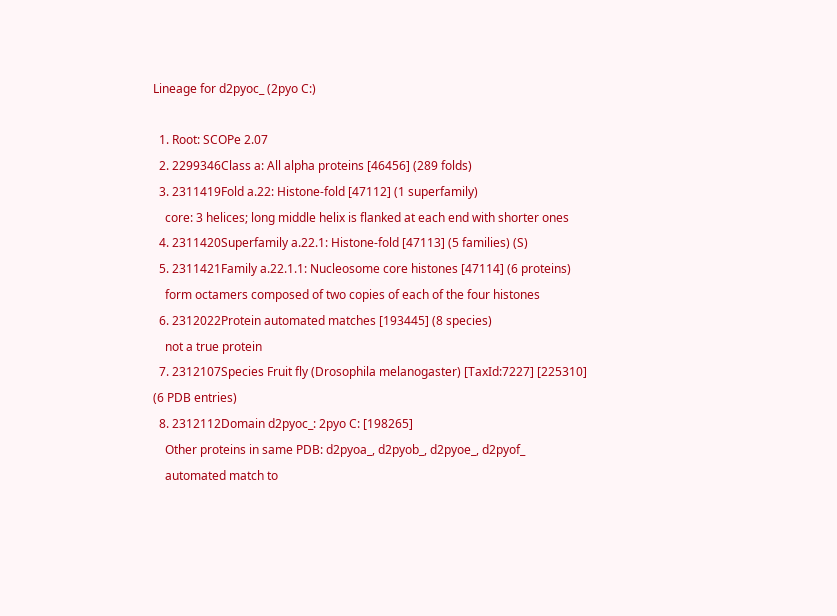Lineage for d2pyoc_ (2pyo C:)

  1. Root: SCOPe 2.07
  2. 2299346Class a: All alpha proteins [46456] (289 folds)
  3. 2311419Fold a.22: Histone-fold [47112] (1 superfamily)
    core: 3 helices; long middle helix is flanked at each end with shorter ones
  4. 2311420Superfamily a.22.1: Histone-fold [47113] (5 families) (S)
  5. 2311421Family a.22.1.1: Nucleosome core histones [47114] (6 proteins)
    form octamers composed of two copies of each of the four histones
  6. 2312022Protein automated matches [193445] (8 species)
    not a true protein
  7. 2312107Species Fruit fly (Drosophila melanogaster) [TaxId:7227] [225310] (6 PDB entries)
  8. 2312112Domain d2pyoc_: 2pyo C: [198265]
    Other proteins in same PDB: d2pyoa_, d2pyob_, d2pyoe_, d2pyof_
    automated match to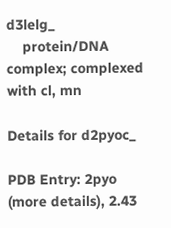d3lelg_
    protein/DNA complex; complexed with cl, mn

Details for d2pyoc_

PDB Entry: 2pyo (more details), 2.43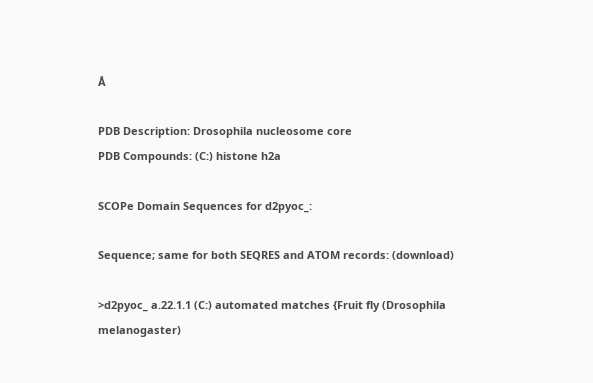Å

PDB Description: Drosophila nucleosome core
PDB Compounds: (C:) histone h2a

SCOPe Domain Sequences for d2pyoc_:

Sequence; same for both SEQRES and ATOM records: (download)

>d2pyoc_ a.22.1.1 (C:) automated matches {Fruit fly (Drosophila melanogaster)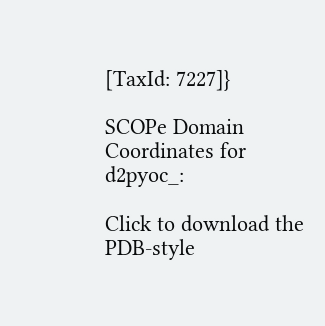[TaxId: 7227]}

SCOPe Domain Coordinates for d2pyoc_:

Click to download the PDB-style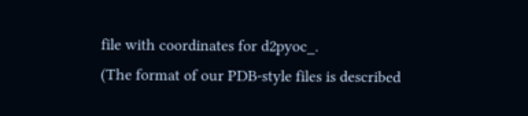file with coordinates for d2pyoc_.
(The format of our PDB-style files is described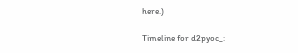here.)

Timeline for d2pyoc_: